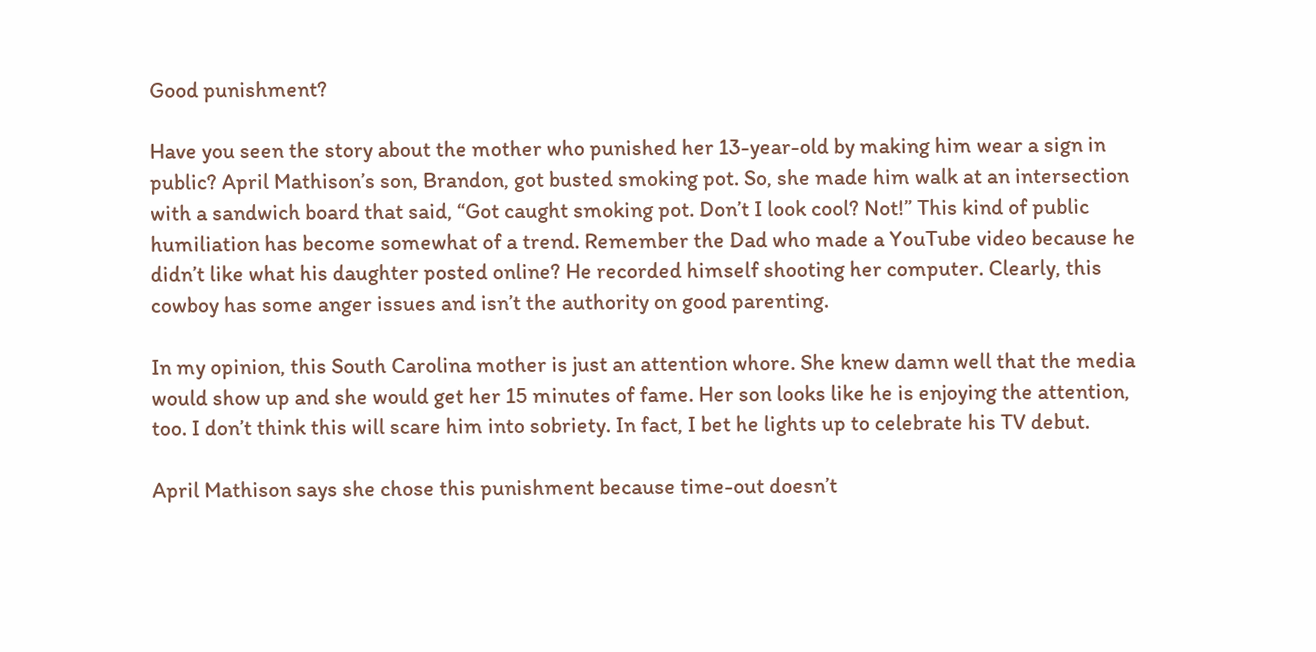Good punishment?

Have you seen the story about the mother who punished her 13-year-old by making him wear a sign in public? April Mathison’s son, Brandon, got busted smoking pot. So, she made him walk at an intersection with a sandwich board that said, “Got caught smoking pot. Don’t I look cool? Not!” This kind of public humiliation has become somewhat of a trend. Remember the Dad who made a YouTube video because he didn’t like what his daughter posted online? He recorded himself shooting her computer. Clearly, this cowboy has some anger issues and isn’t the authority on good parenting.

In my opinion, this South Carolina mother is just an attention whore. She knew damn well that the media would show up and she would get her 15 minutes of fame. Her son looks like he is enjoying the attention, too. I don’t think this will scare him into sobriety. In fact, I bet he lights up to celebrate his TV debut.

April Mathison says she chose this punishment because time-out doesn’t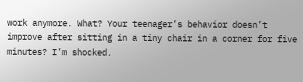work anymore. What? Your teenager’s behavior doesn’t improve after sitting in a tiny chair in a corner for five minutes? I’m shocked.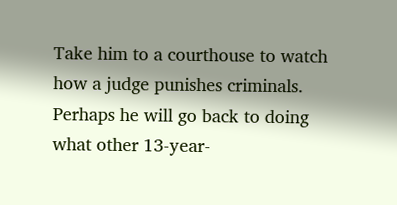Take him to a courthouse to watch how a judge punishes criminals. Perhaps he will go back to doing what other 13-year-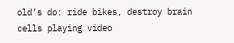old’s do: ride bikes, destroy brain cells playing video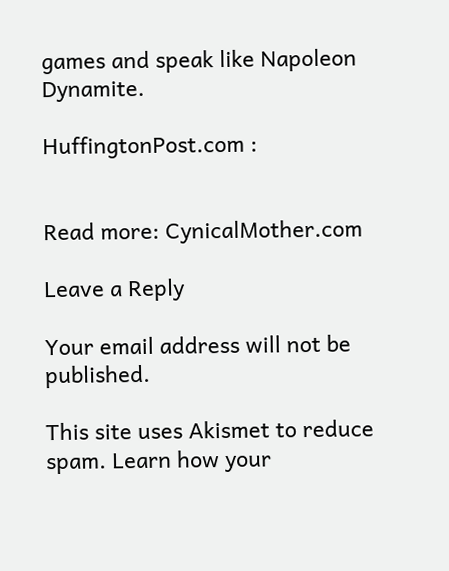games and speak like Napoleon Dynamite.

HuffingtonPost.com :


Read more: CynicalMother.com

Leave a Reply

Your email address will not be published.

This site uses Akismet to reduce spam. Learn how your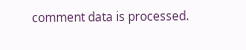comment data is processed.